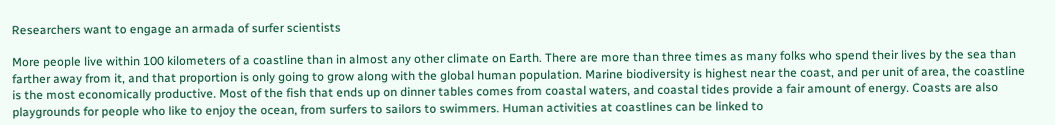Researchers want to engage an armada of surfer scientists

More people live within 100 kilometers of a coastline than in almost any other climate on Earth. There are more than three times as many folks who spend their lives by the sea than farther away from it, and that proportion is only going to grow along with the global human population. Marine biodiversity is highest near the coast, and per unit of area, the coastline is the most economically productive. Most of the fish that ends up on dinner tables comes from coastal waters, and coastal tides provide a fair amount of energy. Coasts are also playgrounds for people who like to enjoy the ocean, from surfers to sailors to swimmers. Human activities at coastlines can be linked to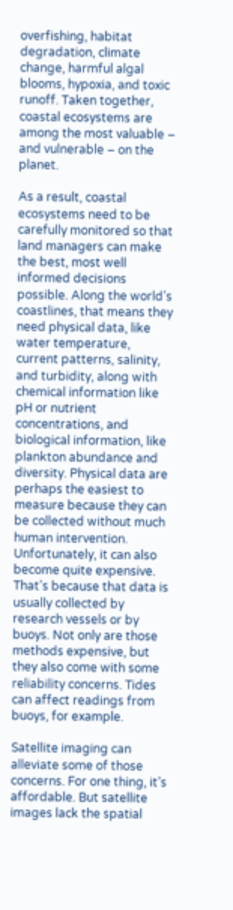overfishing, habitat degradation, climate change, harmful algal blooms, hypoxia, and toxic runoff. Taken together, coastal ecosystems are among the most valuable – and vulnerable – on the planet.

As a result, coastal ecosystems need to be carefully monitored so that land managers can make the best, most well informed decisions possible. Along the world’s coastlines, that means they need physical data, like water temperature, current patterns, salinity, and turbidity, along with chemical information like pH or nutrient concentrations, and biological information, like plankton abundance and diversity. Physical data are perhaps the easiest to measure because they can be collected without much human intervention. Unfortunately, it can also become quite expensive. That’s because that data is usually collected by research vessels or by buoys. Not only are those methods expensive, but they also come with some reliability concerns. Tides can affect readings from buoys, for example.

Satellite imaging can alleviate some of those concerns. For one thing, it’s affordable. But satellite images lack the spatial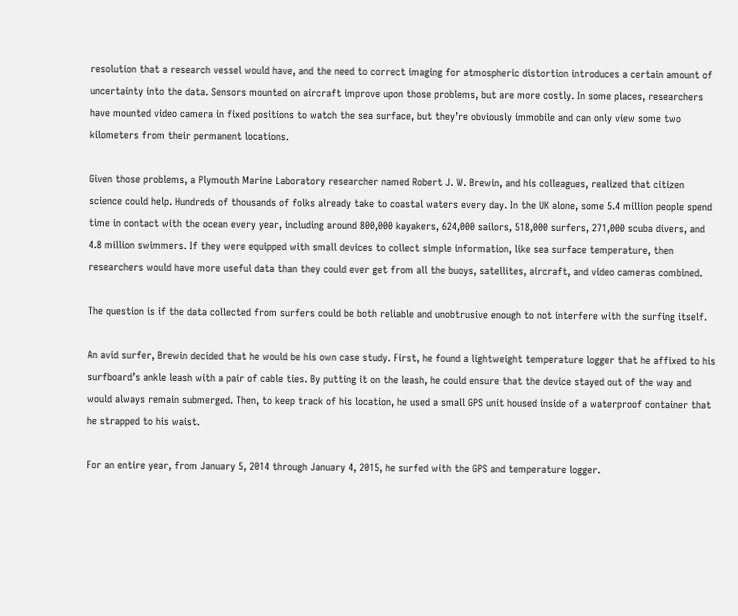resolution that a research vessel would have, and the need to correct imaging for atmospheric distortion introduces a certain amount of uncertainty into the data. Sensors mounted on aircraft improve upon those problems, but are more costly. In some places, researchers have mounted video camera in fixed positions to watch the sea surface, but they’re obviously immobile and can only view some two kilometers from their permanent locations.

Given those problems, a Plymouth Marine Laboratory researcher named Robert J. W. Brewin, and his colleagues, realized that citizen science could help. Hundreds of thousands of folks already take to coastal waters every day. In the UK alone, some 5.4 million people spend time in contact with the ocean every year, including around 800,000 kayakers, 624,000 sailors, 518,000 surfers, 271,000 scuba divers, and 4.8 million swimmers. If they were equipped with small devices to collect simple information, like sea surface temperature, then researchers would have more useful data than they could ever get from all the buoys, satellites, aircraft, and video cameras combined.

The question is if the data collected from surfers could be both reliable and unobtrusive enough to not interfere with the surfing itself.

An avid surfer, Brewin decided that he would be his own case study. First, he found a lightweight temperature logger that he affixed to his surfboard’s ankle leash with a pair of cable ties. By putting it on the leash, he could ensure that the device stayed out of the way and would always remain submerged. Then, to keep track of his location, he used a small GPS unit housed inside of a waterproof container that he strapped to his waist.

For an entire year, from January 5, 2014 through January 4, 2015, he surfed with the GPS and temperature logger.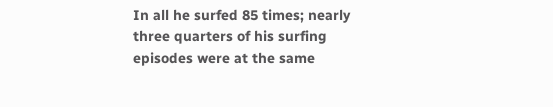In all he surfed 85 times; nearly three quarters of his surfing episodes were at the same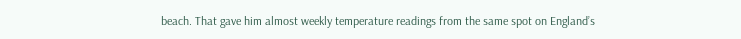beach. That gave him almost weekly temperature readings from the same spot on England’s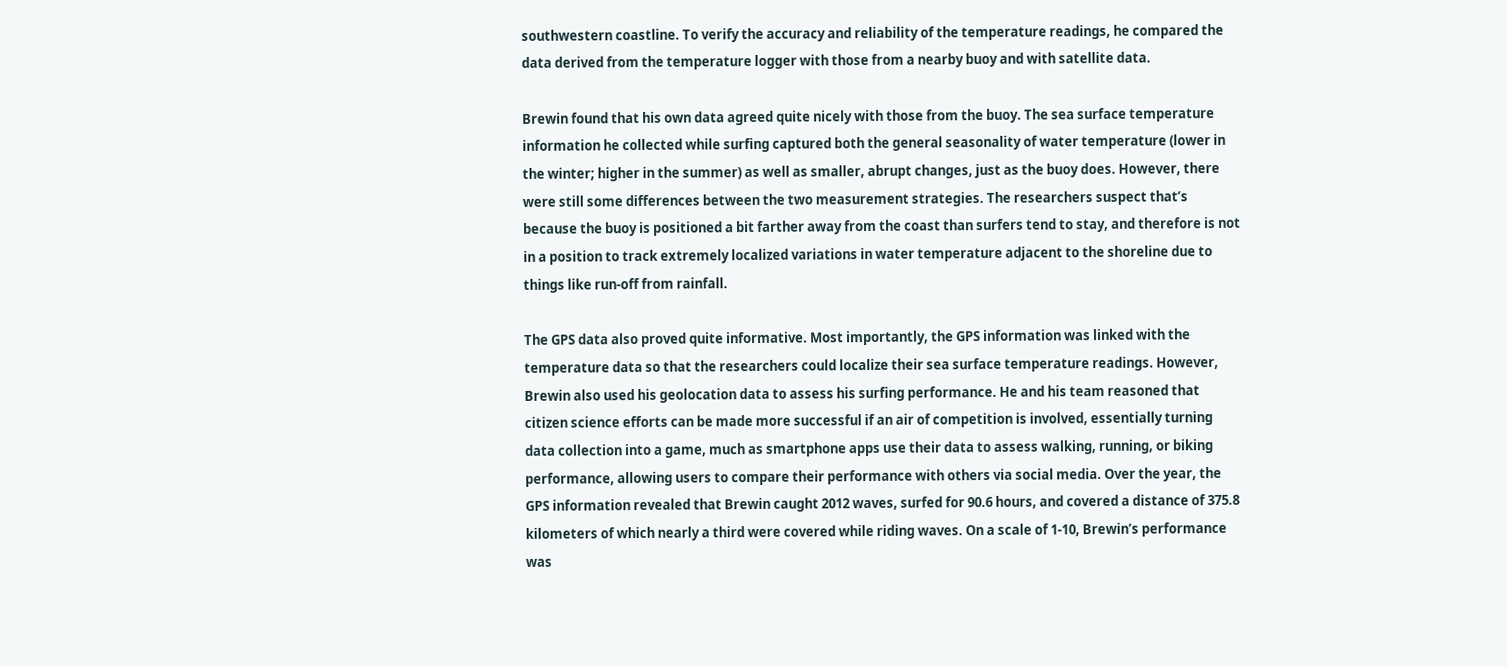southwestern coastline. To verify the accuracy and reliability of the temperature readings, he compared the data derived from the temperature logger with those from a nearby buoy and with satellite data.

Brewin found that his own data agreed quite nicely with those from the buoy. The sea surface temperature information he collected while surfing captured both the general seasonality of water temperature (lower in the winter; higher in the summer) as well as smaller, abrupt changes, just as the buoy does. However, there were still some differences between the two measurement strategies. The researchers suspect that’s because the buoy is positioned a bit farther away from the coast than surfers tend to stay, and therefore is not in a position to track extremely localized variations in water temperature adjacent to the shoreline due to things like run-off from rainfall.

The GPS data also proved quite informative. Most importantly, the GPS information was linked with the temperature data so that the researchers could localize their sea surface temperature readings. However, Brewin also used his geolocation data to assess his surfing performance. He and his team reasoned that citizen science efforts can be made more successful if an air of competition is involved, essentially turning data collection into a game, much as smartphone apps use their data to assess walking, running, or biking performance, allowing users to compare their performance with others via social media. Over the year, the GPS information revealed that Brewin caught 2012 waves, surfed for 90.6 hours, and covered a distance of 375.8 kilometers of which nearly a third were covered while riding waves. On a scale of 1-10, Brewin’s performance was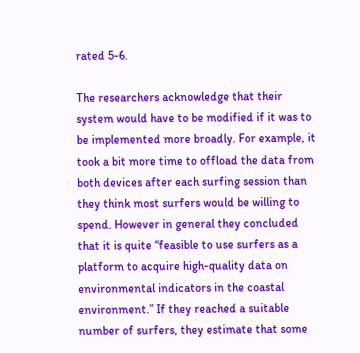rated 5-6.

The researchers acknowledge that their system would have to be modified if it was to be implemented more broadly. For example, it took a bit more time to offload the data from both devices after each surfing session than they think most surfers would be willing to spend. However in general they concluded that it is quite “feasible to use surfers as a platform to acquire high-quality data on environmental indicators in the coastal environment.” If they reached a suitable number of surfers, they estimate that some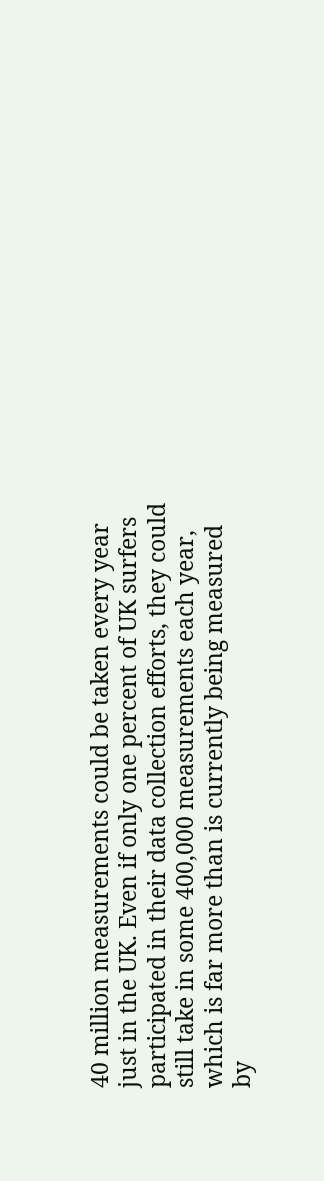40 million measurements could be taken every year just in the UK. Even if only one percent of UK surfers participated in their data collection efforts, they could still take in some 400,000 measurements each year, which is far more than is currently being measured by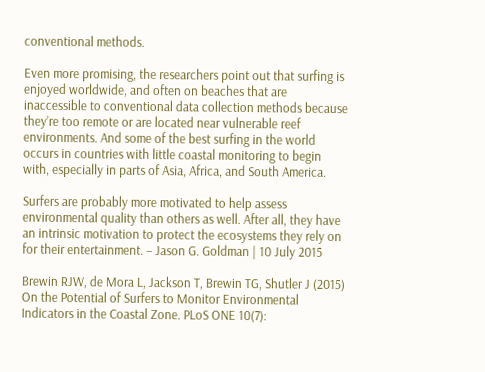conventional methods.

Even more promising, the researchers point out that surfing is enjoyed worldwide, and often on beaches that are inaccessible to conventional data collection methods because they’re too remote or are located near vulnerable reef environments. And some of the best surfing in the world occurs in countries with little coastal monitoring to begin with, especially in parts of Asia, Africa, and South America.

Surfers are probably more motivated to help assess environmental quality than others as well. After all, they have an intrinsic motivation to protect the ecosystems they rely on for their entertainment. – Jason G. Goldman | 10 July 2015

Brewin RJW, de Mora L, Jackson T, Brewin TG, Shutler J (2015) On the Potential of Surfers to Monitor Environmental Indicators in the Coastal Zone. PLoS ONE 10(7):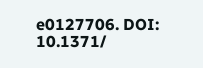e0127706. DOI: 10.1371/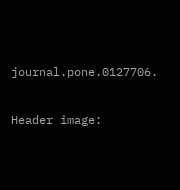journal.pone.0127706.

Header image: